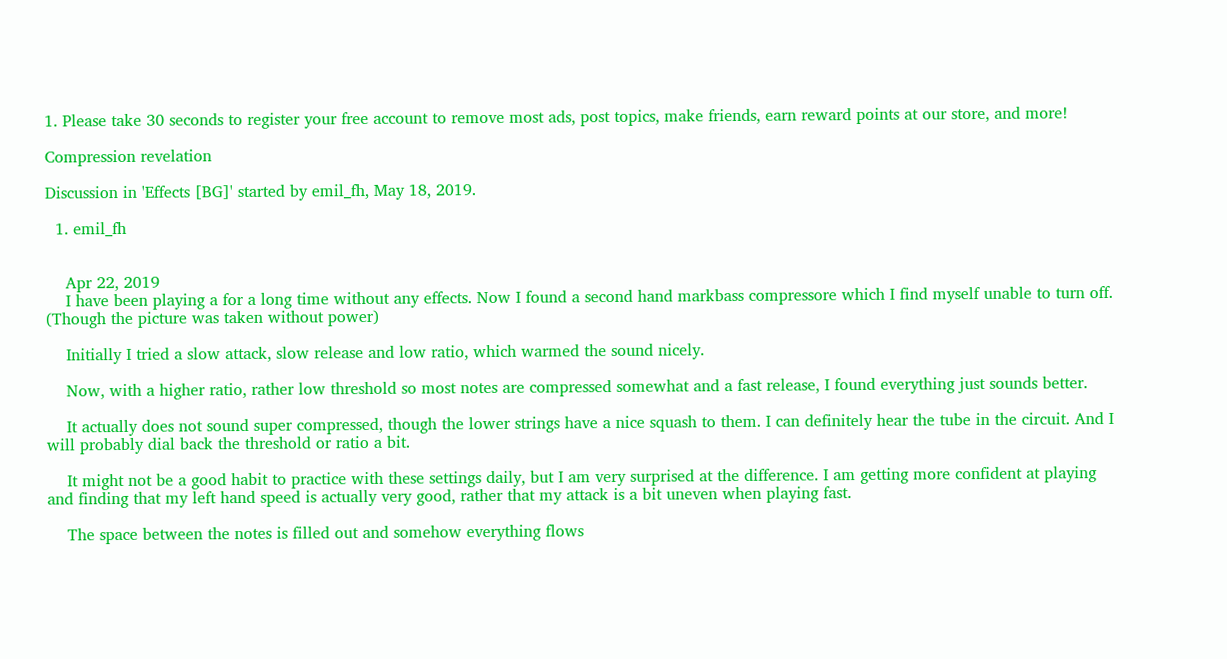1. Please take 30 seconds to register your free account to remove most ads, post topics, make friends, earn reward points at our store, and more!

Compression revelation

Discussion in 'Effects [BG]' started by emil_fh, May 18, 2019.

  1. emil_fh


    Apr 22, 2019
    I have been playing a for a long time without any effects. Now I found a second hand markbass compressore which I find myself unable to turn off. (Though the picture was taken without power)

    Initially I tried a slow attack, slow release and low ratio, which warmed the sound nicely.

    Now, with a higher ratio, rather low threshold so most notes are compressed somewhat and a fast release, I found everything just sounds better.

    It actually does not sound super compressed, though the lower strings have a nice squash to them. I can definitely hear the tube in the circuit. And I will probably dial back the threshold or ratio a bit.

    It might not be a good habit to practice with these settings daily, but I am very surprised at the difference. I am getting more confident at playing and finding that my left hand speed is actually very good, rather that my attack is a bit uneven when playing fast.

    The space between the notes is filled out and somehow everything flows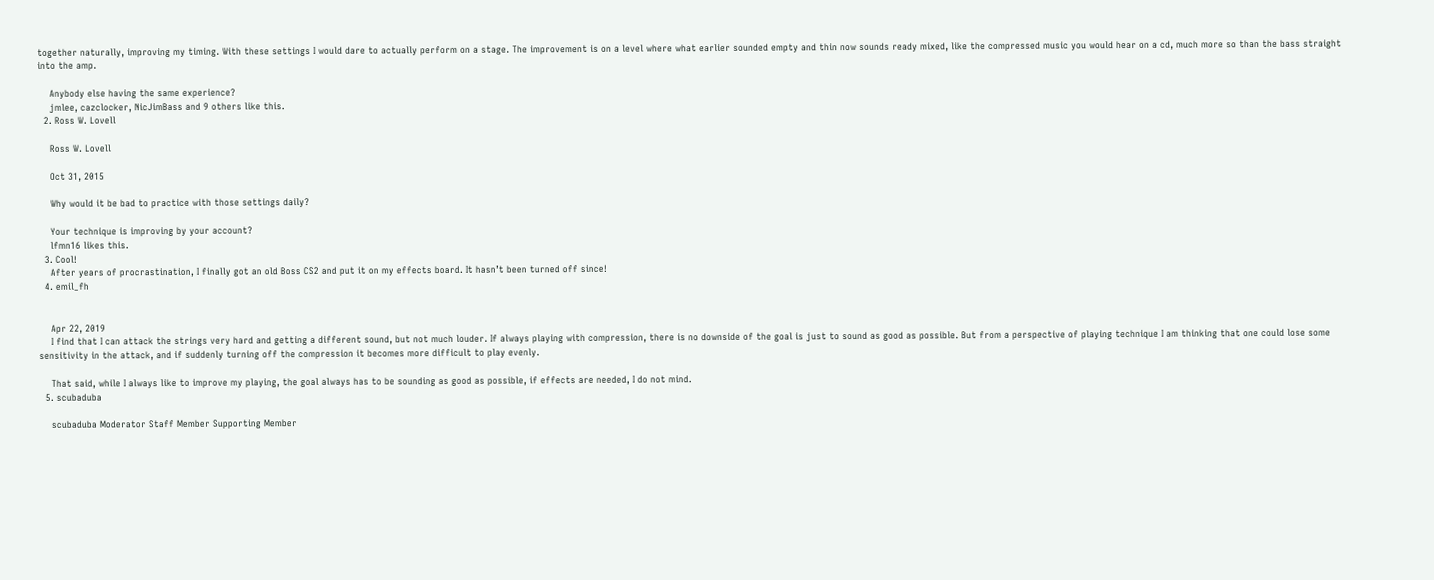together naturally, improving my timing. With these settings I would dare to actually perform on a stage. The improvement is on a level where what earlier sounded empty and thin now sounds ready mixed, like the compressed music you would hear on a cd, much more so than the bass straight into the amp.

    Anybody else having the same experience?
    jmlee, cazclocker, NicJimBass and 9 others like this.
  2. Ross W. Lovell

    Ross W. Lovell

    Oct 31, 2015

    Why would it be bad to practice with those settings daily?

    Your technique is improving by your account?
    lfmn16 likes this.
  3. Cool!
    After years of procrastination, I finally got an old Boss CS2 and put it on my effects board. It hasn’t been turned off since!
  4. emil_fh


    Apr 22, 2019
    I find that I can attack the strings very hard and getting a different sound, but not much louder. If always playing with compression, there is no downside of the goal is just to sound as good as possible. But from a perspective of playing technique I am thinking that one could lose some sensitivity in the attack, and if suddenly turning off the compression it becomes more difficult to play evenly.

    That said, while I always like to improve my playing, the goal always has to be sounding as good as possible, if effects are needed, I do not mind.
  5. scubaduba

    scubaduba Moderator Staff Member Supporting Member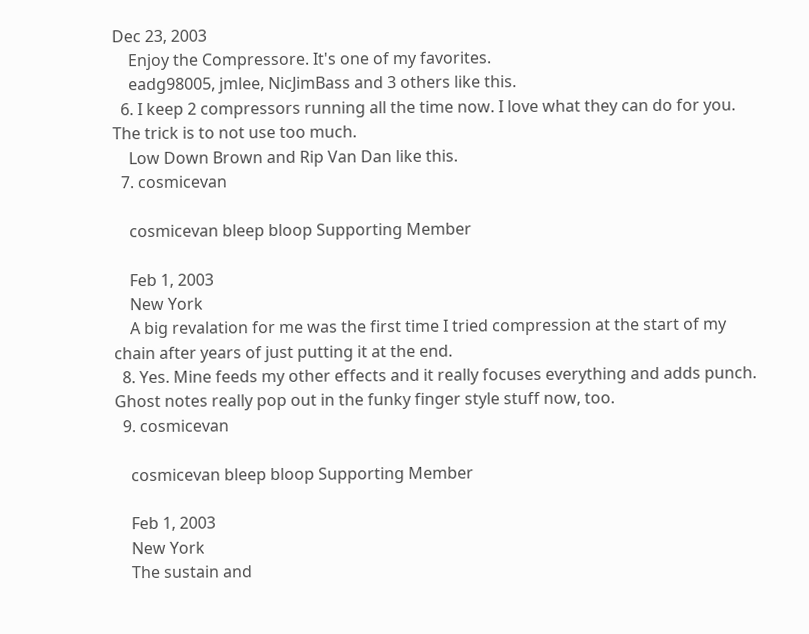Dec 23, 2003
    Enjoy the Compressore. It's one of my favorites.
    eadg98005, jmlee, NicJimBass and 3 others like this.
  6. I keep 2 compressors running all the time now. I love what they can do for you. The trick is to not use too much.
    Low Down Brown and Rip Van Dan like this.
  7. cosmicevan

    cosmicevan bleep bloop Supporting Member

    Feb 1, 2003
    New York
    A big revalation for me was the first time I tried compression at the start of my chain after years of just putting it at the end.
  8. Yes. Mine feeds my other effects and it really focuses everything and adds punch. Ghost notes really pop out in the funky finger style stuff now, too.
  9. cosmicevan

    cosmicevan bleep bloop Supporting Member

    Feb 1, 2003
    New York
    The sustain and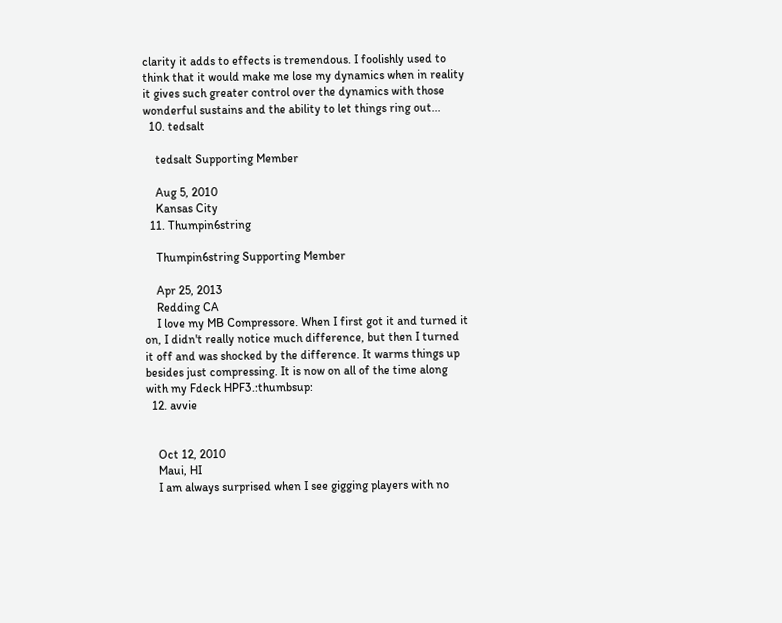clarity it adds to effects is tremendous. I foolishly used to think that it would make me lose my dynamics when in reality it gives such greater control over the dynamics with those wonderful sustains and the ability to let things ring out...
  10. tedsalt

    tedsalt Supporting Member

    Aug 5, 2010
    Kansas City
  11. Thumpin6string

    Thumpin6string Supporting Member

    Apr 25, 2013
    Redding CA
    I love my MB Compressore. When I first got it and turned it on, I didn't really notice much difference, but then I turned it off and was shocked by the difference. It warms things up besides just compressing. It is now on all of the time along with my Fdeck HPF3.:thumbsup:
  12. avvie


    Oct 12, 2010
    Maui, HI
    I am always surprised when I see gigging players with no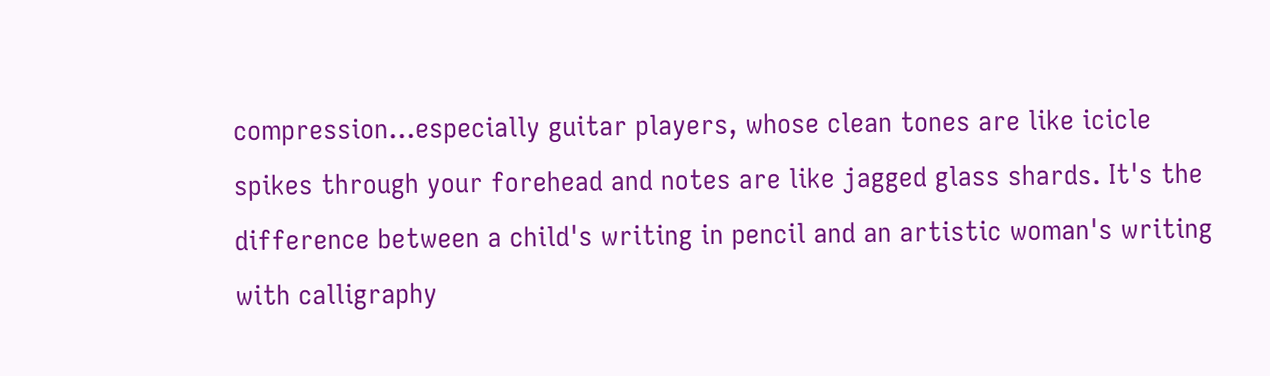compression...especially guitar players, whose clean tones are like icicle spikes through your forehead and notes are like jagged glass shards. It's the difference between a child's writing in pencil and an artistic woman's writing with calligraphy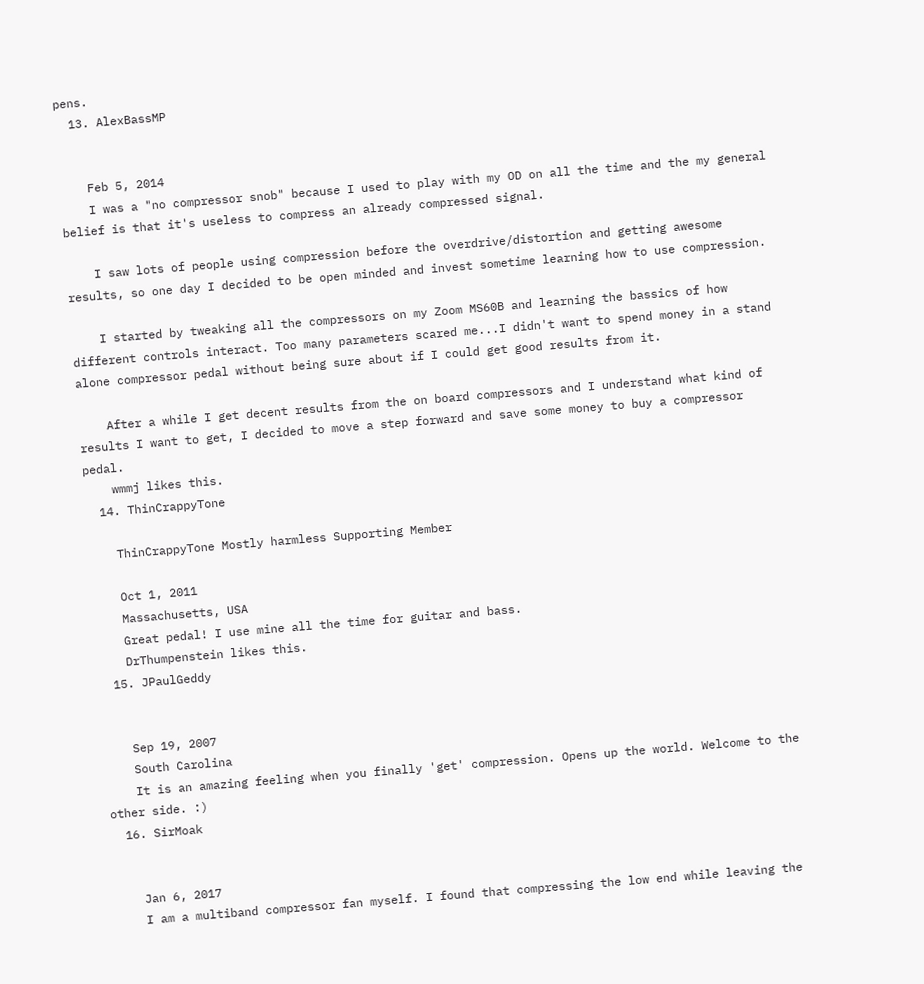pens.
  13. AlexBassMP


    Feb 5, 2014
    I was a "no compressor snob" because I used to play with my OD on all the time and the my general belief is that it's useless to compress an already compressed signal.

    I saw lots of people using compression before the overdrive/distortion and getting awesome results, so one day I decided to be open minded and invest sometime learning how to use compression.

    I started by tweaking all the compressors on my Zoom MS60B and learning the bassics of how different controls interact. Too many parameters scared me...I didn't want to spend money in a stand alone compressor pedal without being sure about if I could get good results from it.

    After a while I get decent results from the on board compressors and I understand what kind of results I want to get, I decided to move a step forward and save some money to buy a compressor pedal.
    wmmj likes this.
  14. ThinCrappyTone

    ThinCrappyTone Mostly harmless Supporting Member

    Oct 1, 2011
    Massachusetts, USA
    Great pedal! I use mine all the time for guitar and bass.
    DrThumpenstein likes this.
  15. JPaulGeddy


    Sep 19, 2007
    South Carolina
    It is an amazing feeling when you finally 'get' compression. Opens up the world. Welcome to the other side. :)
  16. SirMoak


    Jan 6, 2017
    I am a multiband compressor fan myself. I found that compressing the low end while leaving the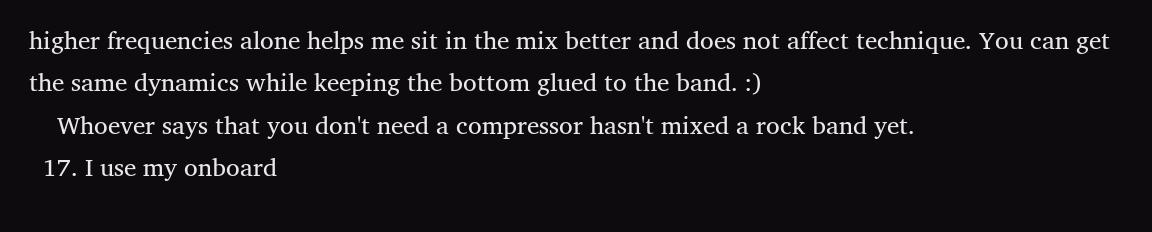higher frequencies alone helps me sit in the mix better and does not affect technique. You can get the same dynamics while keeping the bottom glued to the band. :)
    Whoever says that you don't need a compressor hasn't mixed a rock band yet.
  17. I use my onboard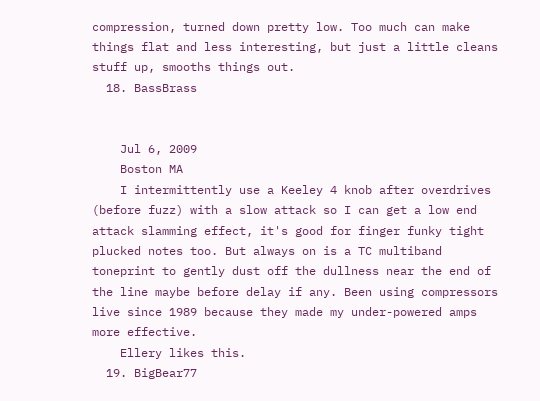compression, turned down pretty low. Too much can make things flat and less interesting, but just a little cleans stuff up, smooths things out.
  18. BassBrass


    Jul 6, 2009
    Boston MA
    I intermittently use a Keeley 4 knob after overdrives (before fuzz) with a slow attack so I can get a low end attack slamming effect, it's good for finger funky tight plucked notes too. But always on is a TC multiband toneprint to gently dust off the dullness near the end of the line maybe before delay if any. Been using compressors live since 1989 because they made my under-powered amps more effective.
    Ellery likes this.
  19. BigBear77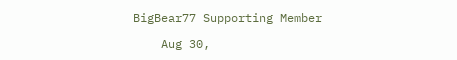BigBear77 Supporting Member

    Aug 30,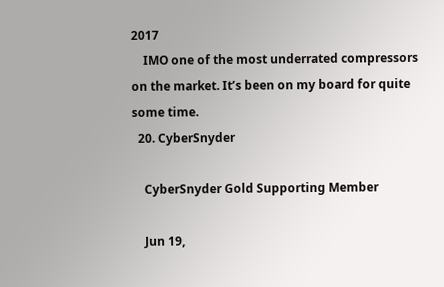2017
    IMO one of the most underrated compressors on the market. It’s been on my board for quite some time.
  20. CyberSnyder

    CyberSnyder Gold Supporting Member

    Jun 19,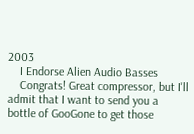2003
    I Endorse Alien Audio Basses
    Congrats! Great compressor, but I'll admit that I want to send you a bottle of GooGone to get those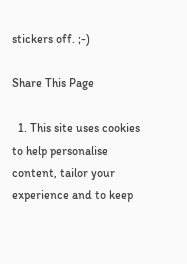stickers off. ;-)

Share This Page

  1. This site uses cookies to help personalise content, tailor your experience and to keep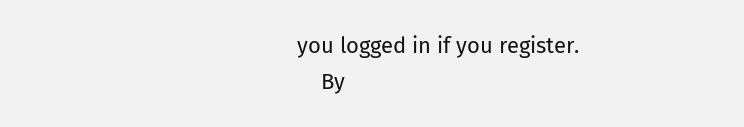you logged in if you register.
    By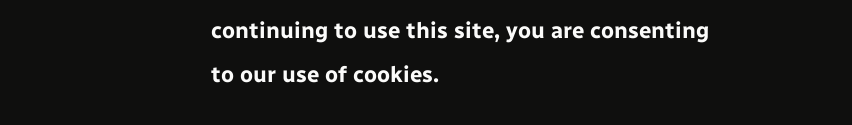continuing to use this site, you are consenting to our use of cookies.